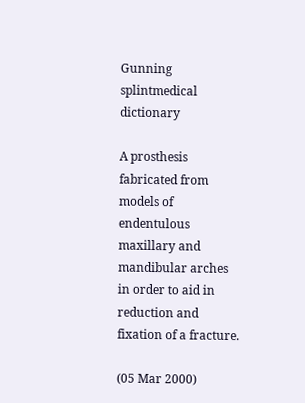Gunning splintmedical dictionary

A prosthesis fabricated from models of endentulous maxillary and mandibular arches in order to aid in reduction and fixation of a fracture.

(05 Mar 2000)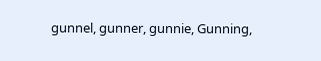gunnel, gunner, gunnie, Gunning,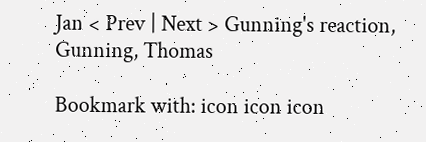Jan < Prev | Next > Gunning's reaction, Gunning, Thomas

Bookmark with: icon icon icon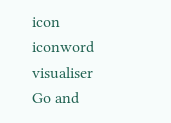icon iconword visualiser Go and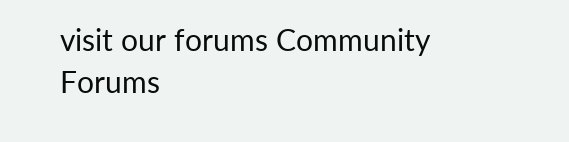visit our forums Community Forums